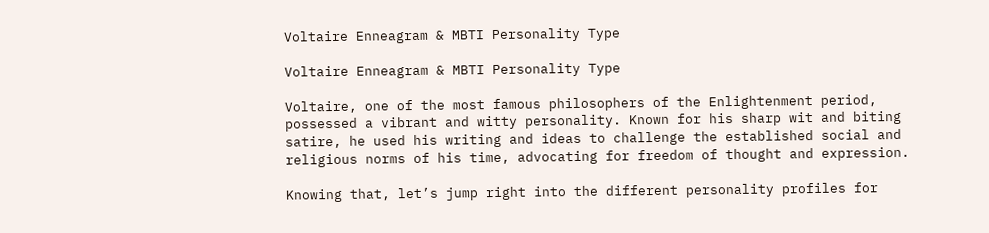Voltaire Enneagram & MBTI Personality Type

Voltaire Enneagram & MBTI Personality Type

Voltaire, one of the most famous philosophers of the Enlightenment period, possessed a vibrant and witty personality. Known for his sharp wit and biting satire, he used his writing and ideas to challenge the established social and religious norms of his time, advocating for freedom of thought and expression.

Knowing that, let’s jump right into the different personality profiles for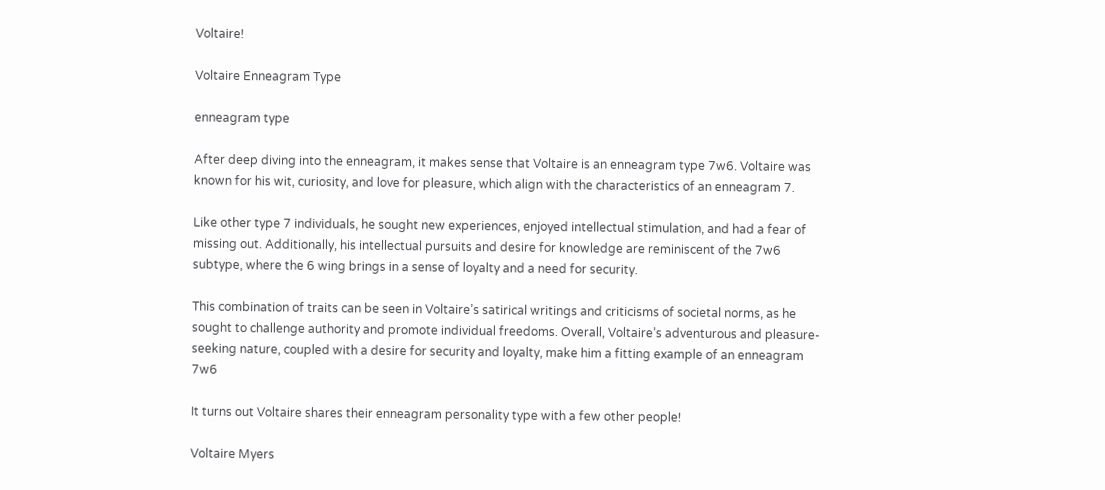Voltaire!

Voltaire Enneagram Type

enneagram type

After deep diving into the enneagram, it makes sense that Voltaire is an enneagram type 7w6. Voltaire was known for his wit, curiosity, and love for pleasure, which align with the characteristics of an enneagram 7.

Like other type 7 individuals, he sought new experiences, enjoyed intellectual stimulation, and had a fear of missing out. Additionally, his intellectual pursuits and desire for knowledge are reminiscent of the 7w6 subtype, where the 6 wing brings in a sense of loyalty and a need for security.

This combination of traits can be seen in Voltaire’s satirical writings and criticisms of societal norms, as he sought to challenge authority and promote individual freedoms. Overall, Voltaire’s adventurous and pleasure-seeking nature, coupled with a desire for security and loyalty, make him a fitting example of an enneagram 7w6

It turns out Voltaire shares their enneagram personality type with a few other people!

Voltaire Myers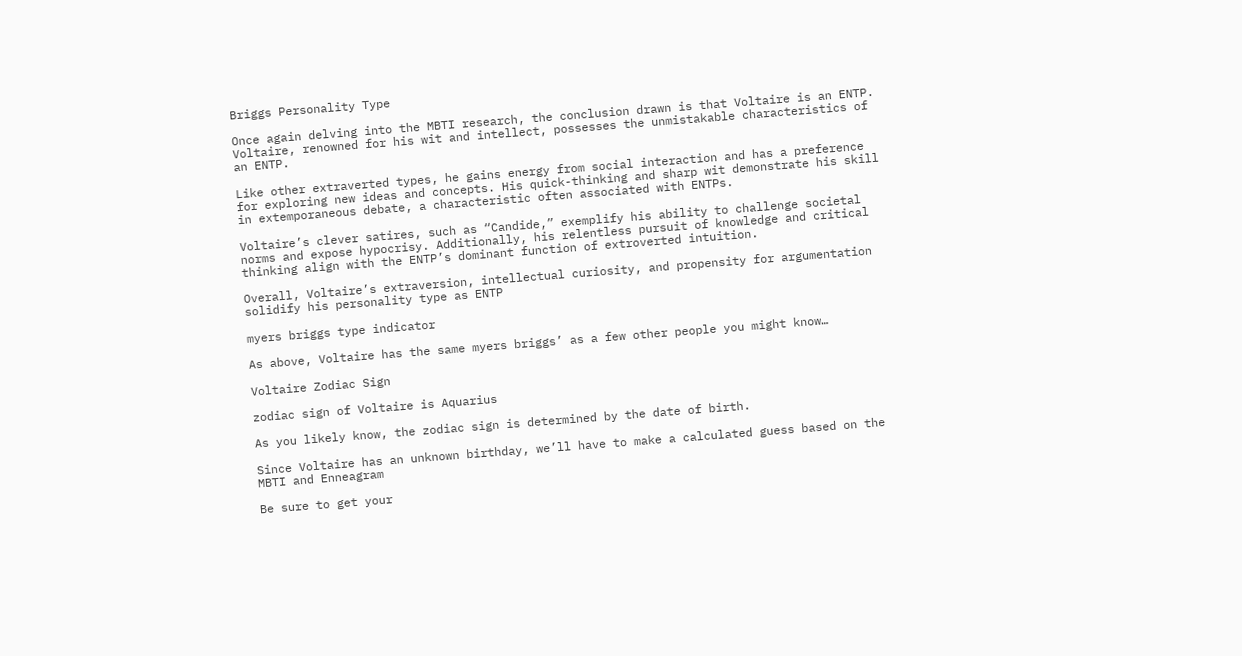Briggs Personality Type

Once again delving into the MBTI research, the conclusion drawn is that Voltaire is an ENTP. Voltaire, renowned for his wit and intellect, possesses the unmistakable characteristics of an ENTP.

Like other extraverted types, he gains energy from social interaction and has a preference for exploring new ideas and concepts. His quick-thinking and sharp wit demonstrate his skill in extemporaneous debate, a characteristic often associated with ENTPs.

Voltaire’s clever satires, such as “Candide,” exemplify his ability to challenge societal norms and expose hypocrisy. Additionally, his relentless pursuit of knowledge and critical thinking align with the ENTP’s dominant function of extroverted intuition.

Overall, Voltaire’s extraversion, intellectual curiosity, and propensity for argumentation solidify his personality type as ENTP

myers briggs type indicator

As above, Voltaire has the same myers briggs’ as a few other people you might know…

Voltaire Zodiac Sign

zodiac sign of Voltaire is Aquarius

As you likely know, the zodiac sign is determined by the date of birth.

Since Voltaire has an unknown birthday, we’ll have to make a calculated guess based on the MBTI and Enneagram

Be sure to get your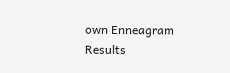own Enneagram Results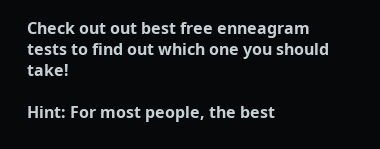Check out out best free enneagram tests to find out which one you should take!

Hint: For most people, the best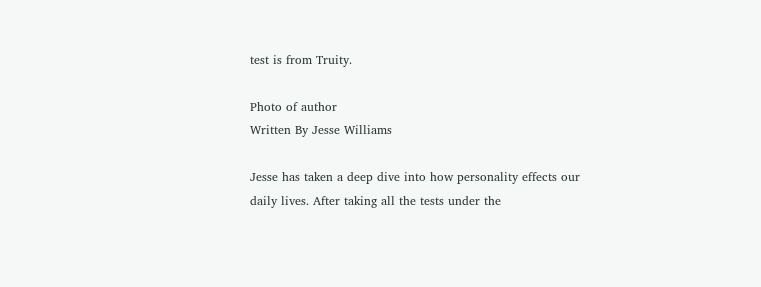test is from Truity.

Photo of author
Written By Jesse Williams

Jesse has taken a deep dive into how personality effects our daily lives. After taking all the tests under the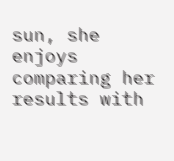sun, she enjoys comparing her results with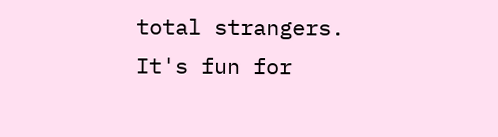total strangers. It's fun for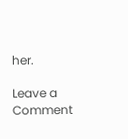her.

Leave a Comment